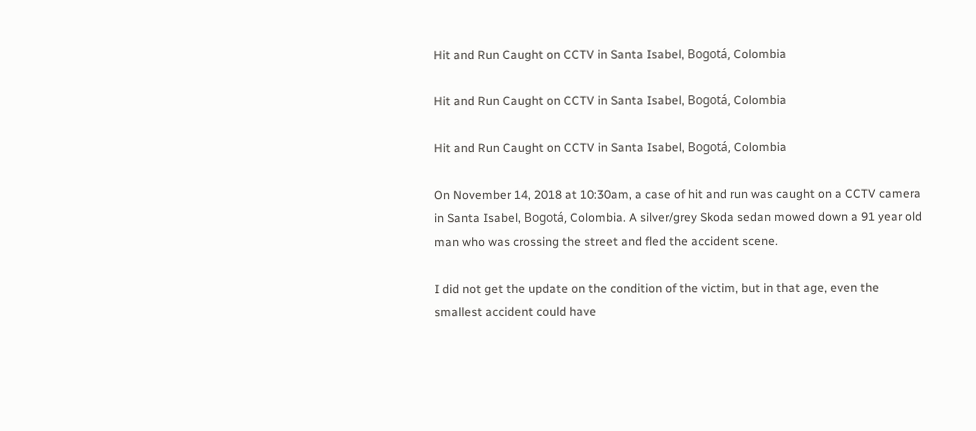Hit and Run Caught on CCTV in Santa Isabel, Bogotá, Colombia

Hit and Run Caught on CCTV in Santa Isabel, Bogotá, Colombia

Hit and Run Caught on CCTV in Santa Isabel, Bogotá, Colombia

On November 14, 2018 at 10:30am, a case of hit and run was caught on a CCTV camera in Santa Isabel, Bogotá, Colombia. A silver/grey Skoda sedan mowed down a 91 year old man who was crossing the street and fled the accident scene.

I did not get the update on the condition of the victim, but in that age, even the smallest accident could have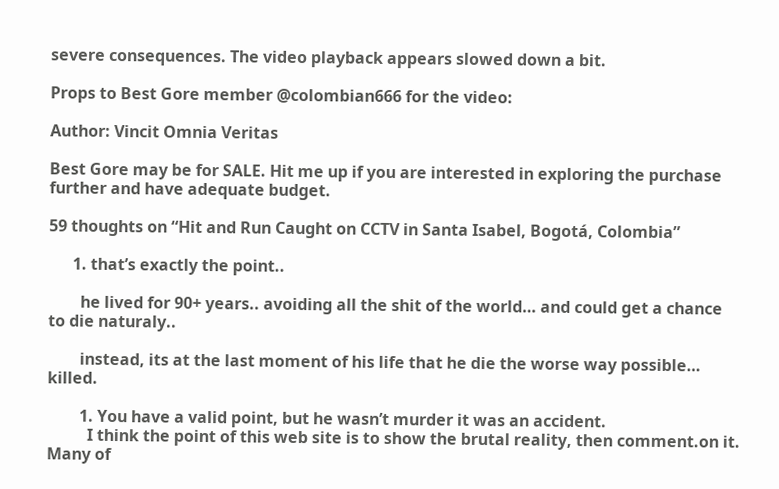severe consequences. The video playback appears slowed down a bit.

Props to Best Gore member @colombian666 for the video:

Author: Vincit Omnia Veritas

Best Gore may be for SALE. Hit me up if you are interested in exploring the purchase further and have adequate budget.

59 thoughts on “Hit and Run Caught on CCTV in Santa Isabel, Bogotá, Colombia”

      1. that’s exactly the point..

        he lived for 90+ years.. avoiding all the shit of the world… and could get a chance to die naturaly..

        instead, its at the last moment of his life that he die the worse way possible… killed.

        1. You have a valid point, but he wasn’t murder it was an accident.
          I think the point of this web site is to show the brutal reality, then comment.on it. Many of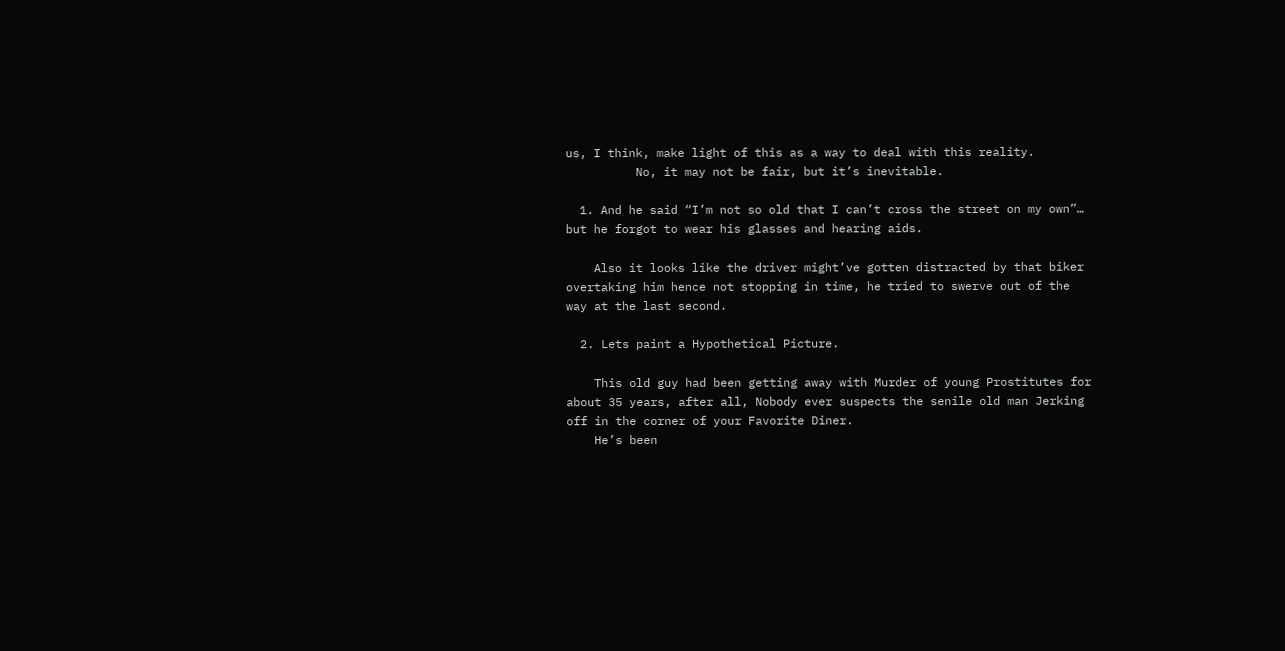us, I think, make light of this as a way to deal with this reality.
          No, it may not be fair, but it’s inevitable.

  1. And he said “I’m not so old that I can’t cross the street on my own”… but he forgot to wear his glasses and hearing aids.

    Also it looks like the driver might’ve gotten distracted by that biker overtaking him hence not stopping in time, he tried to swerve out of the way at the last second.

  2. Lets paint a Hypothetical Picture.

    This old guy had been getting away with Murder of young Prostitutes for about 35 years, after all, Nobody ever suspects the senile old man Jerking off in the corner of your Favorite Diner.
    He’s been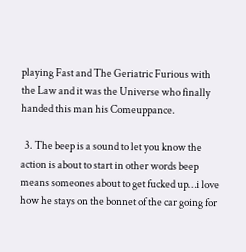playing Fast and The Geriatric Furious with the Law and it was the Universe who finally handed this man his Comeuppance.

  3. The beep is a sound to let you know the action is about to start in other words beep means someones about to get fucked up…i love how he stays on the bonnet of the car going for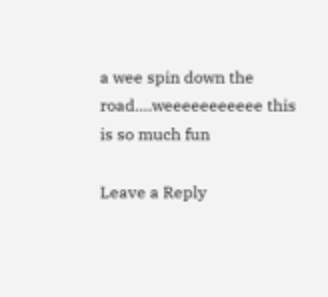a wee spin down the road….weeeeeeeeeee this is so much fun

Leave a Reply